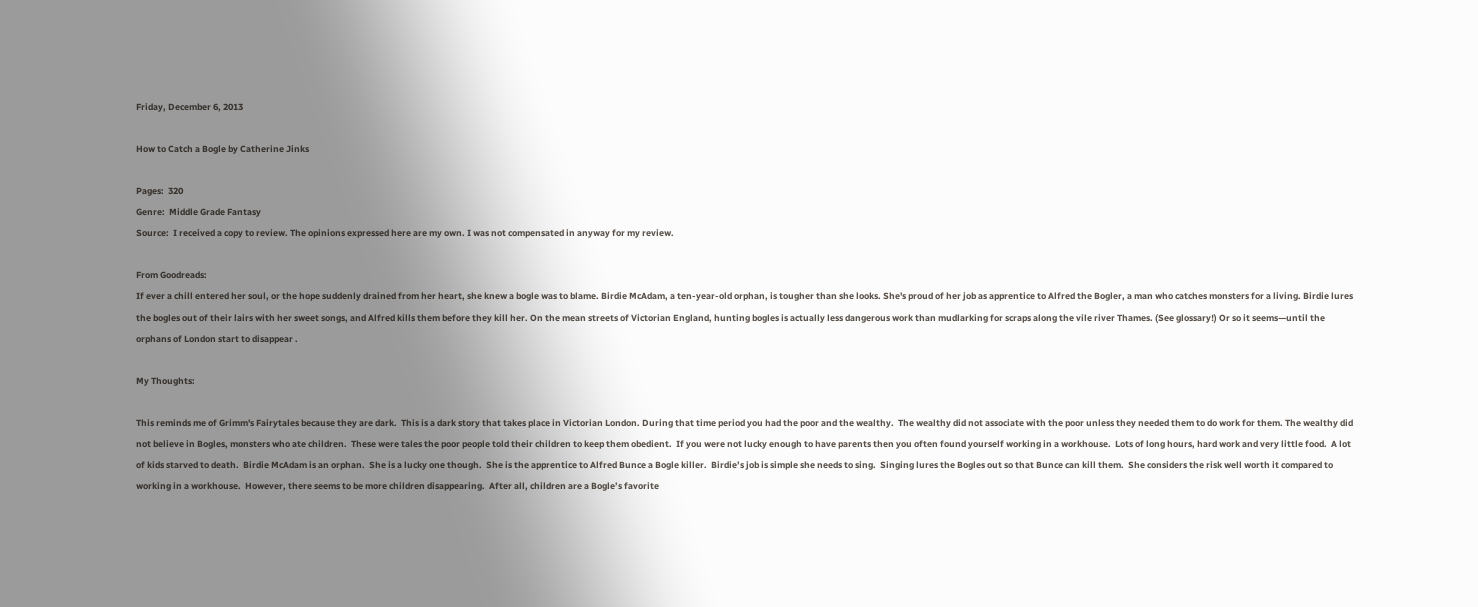Friday, December 6, 2013

How to Catch a Bogle by Catherine Jinks

Pages:  320
Genre:  Middle Grade Fantasy
Source:  I received a copy to review. The opinions expressed here are my own. I was not compensated in anyway for my review.

From Goodreads:
If ever a chill entered her soul, or the hope suddenly drained from her heart, she knew a bogle was to blame. Birdie McAdam, a ten-year-old orphan, is tougher than she looks. She's proud of her job as apprentice to Alfred the Bogler, a man who catches monsters for a living. Birdie lures the bogles out of their lairs with her sweet songs, and Alfred kills them before they kill her. On the mean streets of Victorian England, hunting bogles is actually less dangerous work than mudlarking for scraps along the vile river Thames. (See glossary!) Or so it seems—until the orphans of London start to disappear .

My Thoughts:

This reminds me of Grimm's Fairytales because they are dark.  This is a dark story that takes place in Victorian London. During that time period you had the poor and the wealthy.  The wealthy did not associate with the poor unless they needed them to do work for them. The wealthy did not believe in Bogles, monsters who ate children.  These were tales the poor people told their children to keep them obedient.  If you were not lucky enough to have parents then you often found yourself working in a workhouse.  Lots of long hours, hard work and very little food.  A lot of kids starved to death.  Birdie McAdam is an orphan.  She is a lucky one though.  She is the apprentice to Alfred Bunce a Bogle killer.  Birdie’s job is simple she needs to sing.  Singing lures the Bogles out so that Bunce can kill them.  She considers the risk well worth it compared to working in a workhouse.  However, there seems to be more children disappearing.  After all, children are a Bogle’s favorite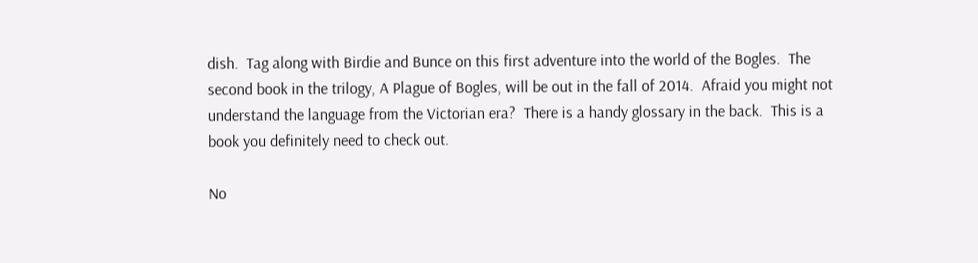dish.  Tag along with Birdie and Bunce on this first adventure into the world of the Bogles.  The second book in the trilogy, A Plague of Bogles, will be out in the fall of 2014.  Afraid you might not understand the language from the Victorian era?  There is a handy glossary in the back.  This is a book you definitely need to check out.

No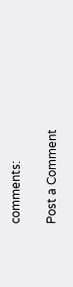comments:

Post a Comment